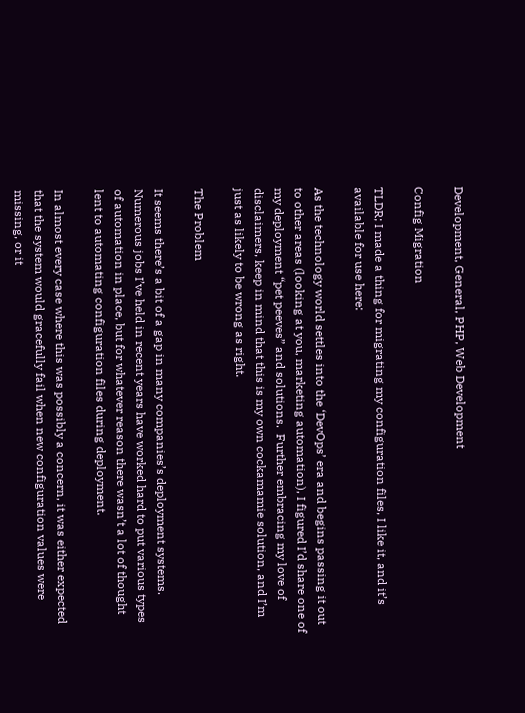Development, General, PHP, Web Development

Config Migration

TLDR; I made a thing for migrating my configuration files, I like it, and it’s available for use here:

As the technology world settles into the ‘DevOps’ era and begins passing it out to other areas (looking at you, marketing automation), I figured I’d share one of my deployment “pet peeves” and solutions.  Further embracing my love of disclaimers, keep in mind that this is my own cockamamie solution, and I’m just as likely to be wrong as right.

The Problem

It seems there’s a bit of a gap in many companies’s deployment systems.  Numerous jobs I’ve held in recent years have worked hard to put various types of automation in place, but for whatever reason there wasn’t a lot of thought lent to automating configuration files during deployment.

In almost every case where this was possibly a concern, it was either expected that the system would gracefully fail when new configuration values were missing, or it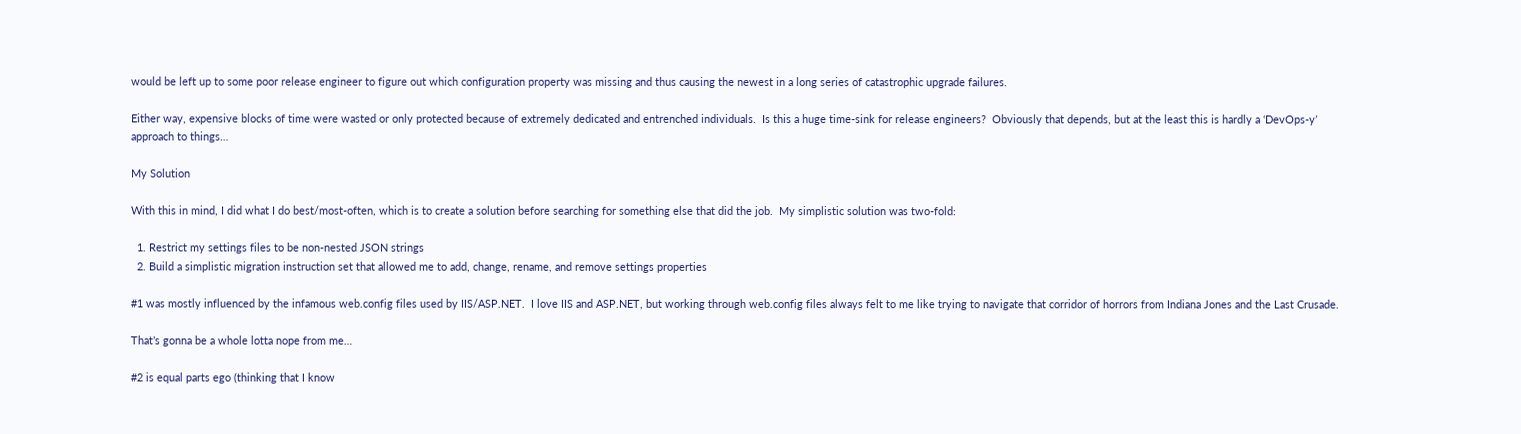would be left up to some poor release engineer to figure out which configuration property was missing and thus causing the newest in a long series of catastrophic upgrade failures.

Either way, expensive blocks of time were wasted or only protected because of extremely dedicated and entrenched individuals.  Is this a huge time-sink for release engineers?  Obviously that depends, but at the least this is hardly a ‘DevOps-y’ approach to things…

My Solution

With this in mind, I did what I do best/most-often, which is to create a solution before searching for something else that did the job.  My simplistic solution was two-fold:

  1. Restrict my settings files to be non-nested JSON strings
  2. Build a simplistic migration instruction set that allowed me to add, change, rename, and remove settings properties

#1 was mostly influenced by the infamous web.config files used by IIS/ASP.NET.  I love IIS and ASP.NET, but working through web.config files always felt to me like trying to navigate that corridor of horrors from Indiana Jones and the Last Crusade.

That’s gonna be a whole lotta nope from me…

#2 is equal parts ego (thinking that I know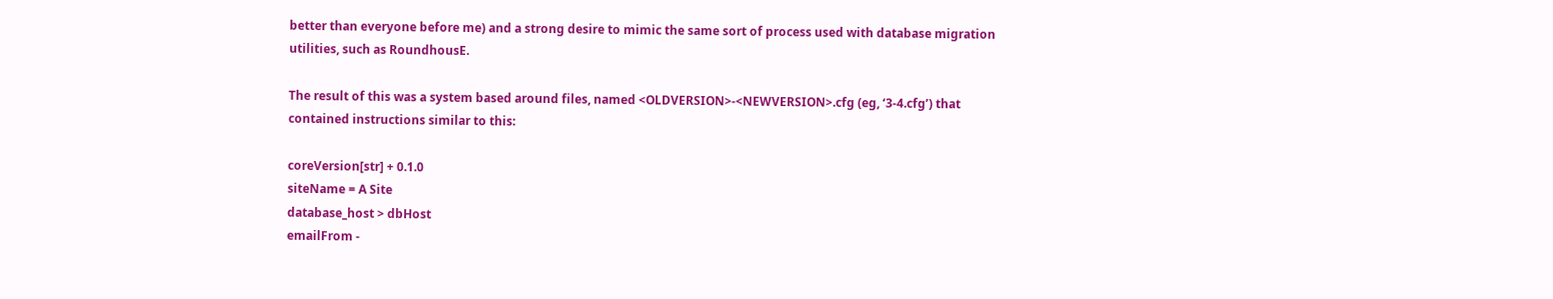better than everyone before me) and a strong desire to mimic the same sort of process used with database migration utilities, such as RoundhousE.

The result of this was a system based around files, named <OLDVERSION>-<NEWVERSION>.cfg (eg, ‘3-4.cfg’) that contained instructions similar to this:

coreVersion[str] + 0.1.0
siteName = A Site
database_host > dbHost
emailFrom -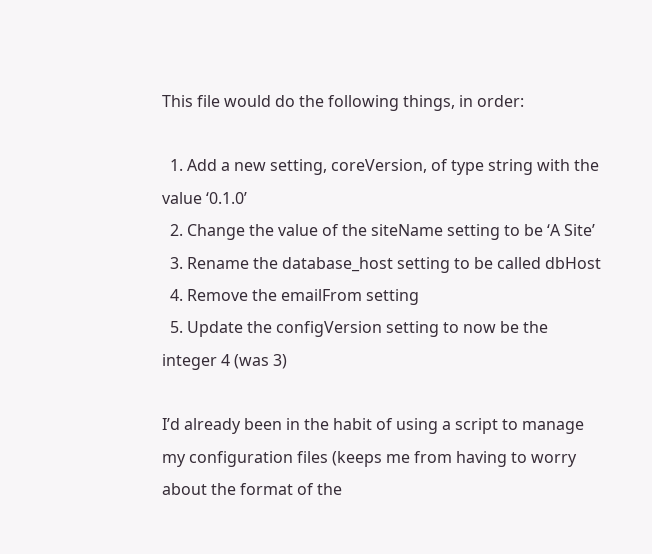This file would do the following things, in order:

  1. Add a new setting, coreVersion, of type string with the value ‘0.1.0’
  2. Change the value of the siteName setting to be ‘A Site’
  3. Rename the database_host setting to be called dbHost
  4. Remove the emailFrom setting
  5. Update the configVersion setting to now be the integer 4 (was 3)

I’d already been in the habit of using a script to manage my configuration files (keeps me from having to worry about the format of the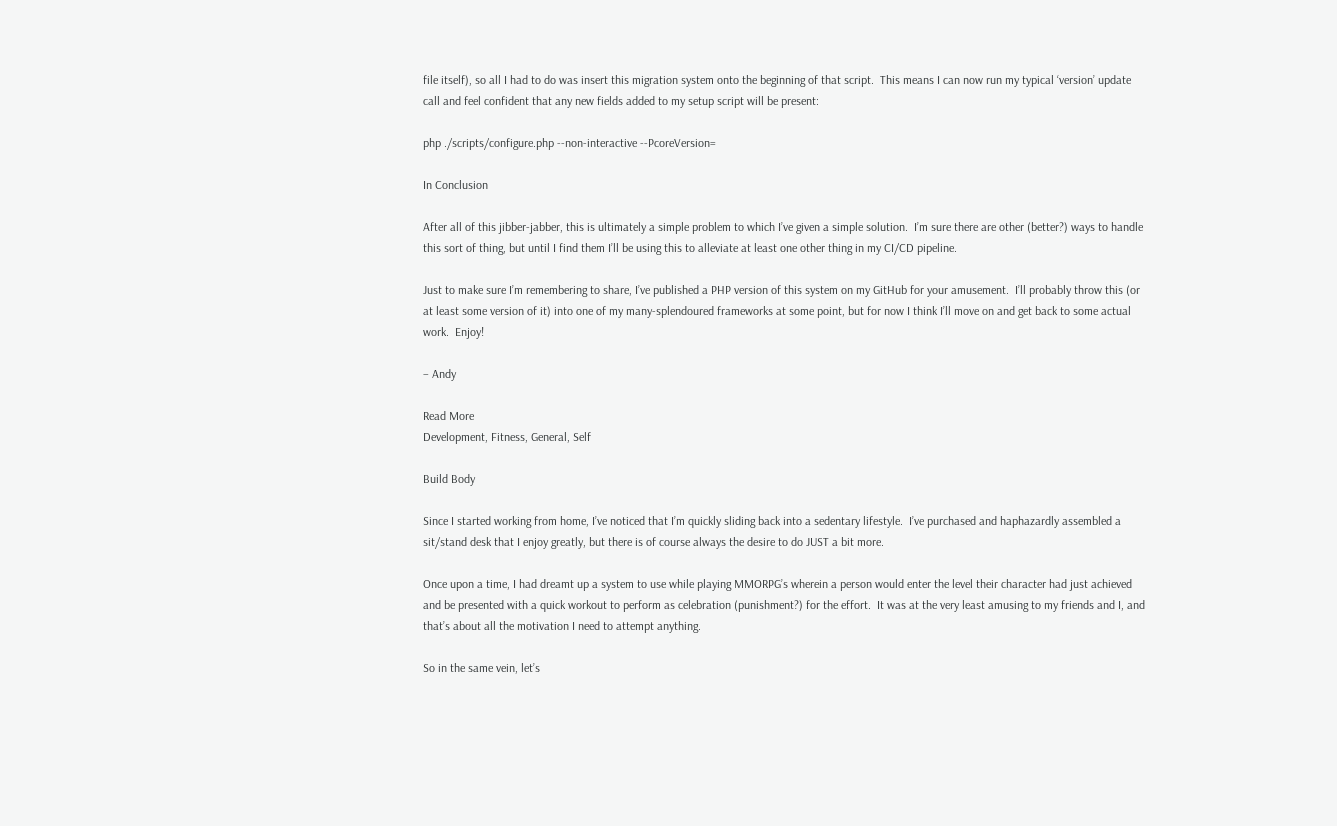file itself), so all I had to do was insert this migration system onto the beginning of that script.  This means I can now run my typical ‘version’ update call and feel confident that any new fields added to my setup script will be present:

php ./scripts/configure.php --non-interactive --PcoreVersion=

In Conclusion

After all of this jibber-jabber, this is ultimately a simple problem to which I’ve given a simple solution.  I’m sure there are other (better?) ways to handle this sort of thing, but until I find them I’ll be using this to alleviate at least one other thing in my CI/CD pipeline.

Just to make sure I’m remembering to share, I’ve published a PHP version of this system on my GitHub for your amusement.  I’ll probably throw this (or at least some version of it) into one of my many-splendoured frameworks at some point, but for now I think I’ll move on and get back to some actual work.  Enjoy!

– Andy

Read More
Development, Fitness, General, Self

Build Body

Since I started working from home, I’ve noticed that I’m quickly sliding back into a sedentary lifestyle.  I’ve purchased and haphazardly assembled a sit/stand desk that I enjoy greatly, but there is of course always the desire to do JUST a bit more.

Once upon a time, I had dreamt up a system to use while playing MMORPG’s wherein a person would enter the level their character had just achieved and be presented with a quick workout to perform as celebration (punishment?) for the effort.  It was at the very least amusing to my friends and I, and that’s about all the motivation I need to attempt anything.

So in the same vein, let’s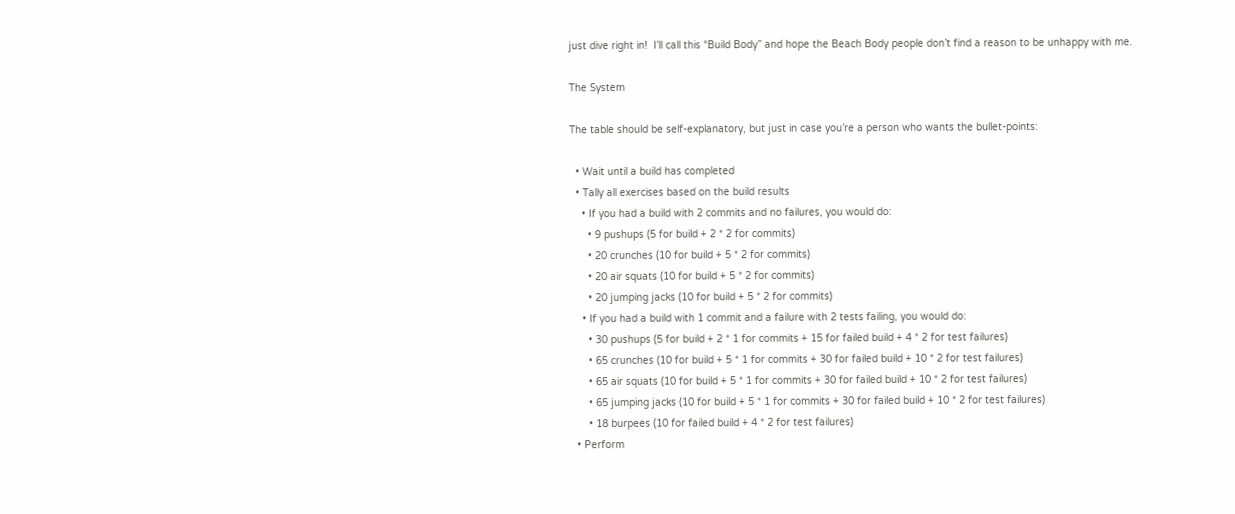just dive right in!  I’ll call this “Build Body” and hope the Beach Body people don’t find a reason to be unhappy with me.

The System

The table should be self-explanatory, but just in case you’re a person who wants the bullet-points:

  • Wait until a build has completed
  • Tally all exercises based on the build results
    • If you had a build with 2 commits and no failures, you would do:
      • 9 pushups (5 for build + 2 * 2 for commits)
      • 20 crunches (10 for build + 5 * 2 for commits)
      • 20 air squats (10 for build + 5 * 2 for commits)
      • 20 jumping jacks (10 for build + 5 * 2 for commits)
    • If you had a build with 1 commit and a failure with 2 tests failing, you would do:
      • 30 pushups (5 for build + 2 * 1 for commits + 15 for failed build + 4 * 2 for test failures)
      • 65 crunches (10 for build + 5 * 1 for commits + 30 for failed build + 10 * 2 for test failures)
      • 65 air squats (10 for build + 5 * 1 for commits + 30 for failed build + 10 * 2 for test failures)
      • 65 jumping jacks (10 for build + 5 * 1 for commits + 30 for failed build + 10 * 2 for test failures)
      • 18 burpees (10 for failed build + 4 * 2 for test failures)
  • Perform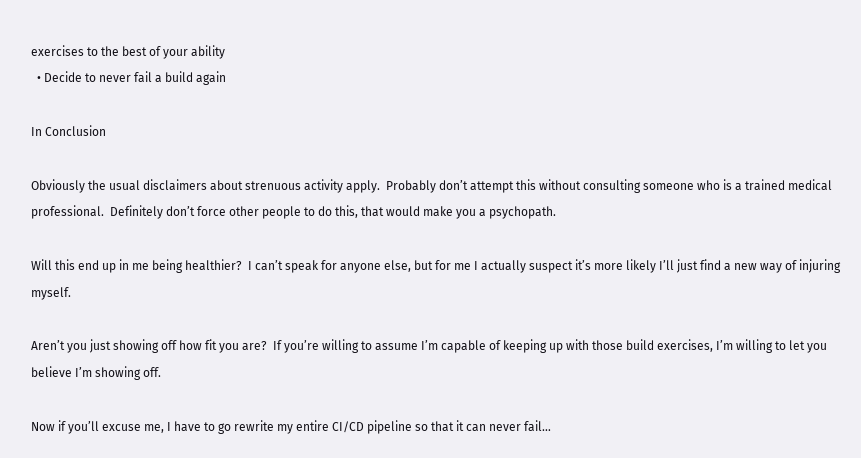exercises to the best of your ability
  • Decide to never fail a build again

In Conclusion

Obviously the usual disclaimers about strenuous activity apply.  Probably don’t attempt this without consulting someone who is a trained medical professional.  Definitely don’t force other people to do this, that would make you a psychopath.

Will this end up in me being healthier?  I can’t speak for anyone else, but for me I actually suspect it’s more likely I’ll just find a new way of injuring myself.

Aren’t you just showing off how fit you are?  If you’re willing to assume I’m capable of keeping up with those build exercises, I’m willing to let you believe I’m showing off.

Now if you’ll excuse me, I have to go rewrite my entire CI/CD pipeline so that it can never fail…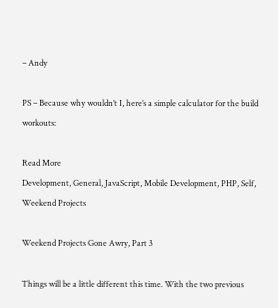– Andy

PS – Because why wouldn’t I, here’s a simple calculator for the build workouts:

Read More
Development, General, JavaScript, Mobile Development, PHP, Self, Weekend Projects

Weekend Projects Gone Awry, Part 3

Things will be a little different this time. With the two previous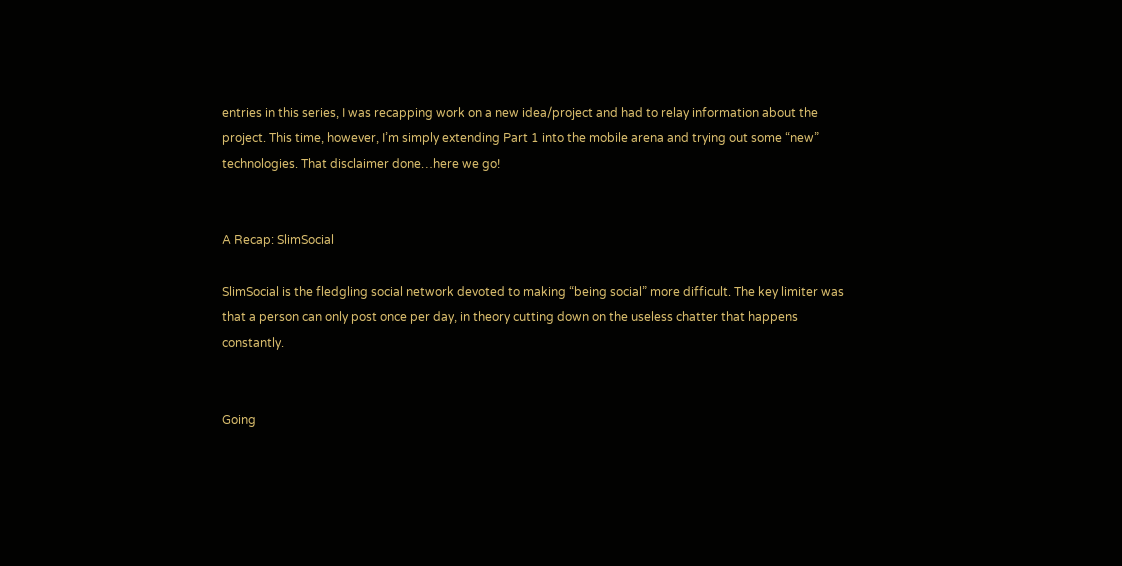entries in this series, I was recapping work on a new idea/project and had to relay information about the project. This time, however, I’m simply extending Part 1 into the mobile arena and trying out some “new” technologies. That disclaimer done…here we go!


A Recap: SlimSocial

SlimSocial is the fledgling social network devoted to making “being social” more difficult. The key limiter was that a person can only post once per day, in theory cutting down on the useless chatter that happens constantly.


Going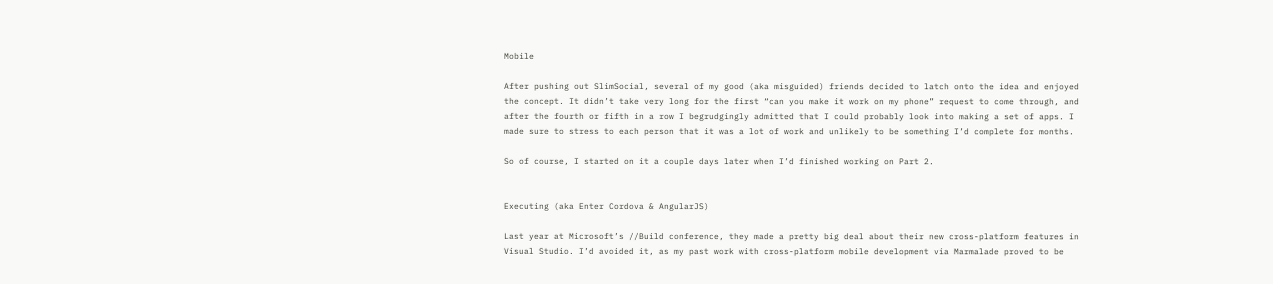Mobile

After pushing out SlimSocial, several of my good (aka misguided) friends decided to latch onto the idea and enjoyed the concept. It didn’t take very long for the first “can you make it work on my phone” request to come through, and after the fourth or fifth in a row I begrudgingly admitted that I could probably look into making a set of apps. I made sure to stress to each person that it was a lot of work and unlikely to be something I’d complete for months.

So of course, I started on it a couple days later when I’d finished working on Part 2.


Executing (aka Enter Cordova & AngularJS)

Last year at Microsoft’s //Build conference, they made a pretty big deal about their new cross-platform features in Visual Studio. I’d avoided it, as my past work with cross-platform mobile development via Marmalade proved to be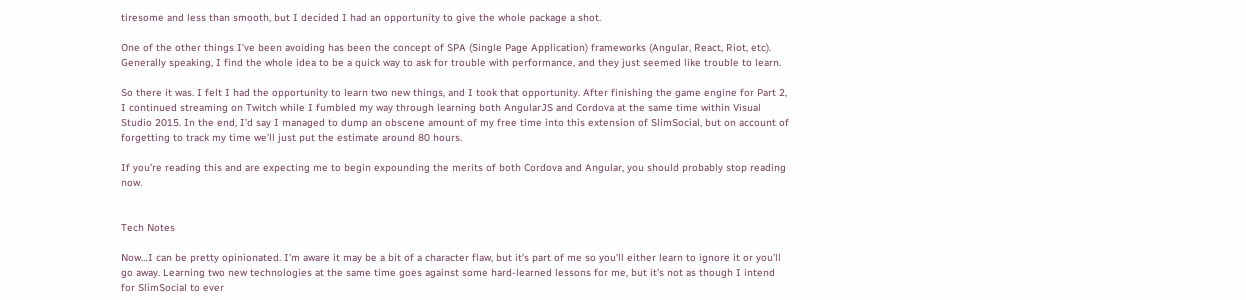tiresome and less than smooth, but I decided I had an opportunity to give the whole package a shot.

One of the other things I’ve been avoiding has been the concept of SPA (Single Page Application) frameworks (Angular, React, Riot, etc). Generally speaking, I find the whole idea to be a quick way to ask for trouble with performance, and they just seemed like trouble to learn.

So there it was. I felt I had the opportunity to learn two new things, and I took that opportunity. After finishing the game engine for Part 2, I continued streaming on Twitch while I fumbled my way through learning both AngularJS and Cordova at the same time within Visual Studio 2015. In the end, I’d say I managed to dump an obscene amount of my free time into this extension of SlimSocial, but on account of forgetting to track my time we’ll just put the estimate around 80 hours.

If you’re reading this and are expecting me to begin expounding the merits of both Cordova and Angular, you should probably stop reading now.


Tech Notes

Now…I can be pretty opinionated. I’m aware it may be a bit of a character flaw, but it’s part of me so you’ll either learn to ignore it or you’ll go away. Learning two new technologies at the same time goes against some hard-learned lessons for me, but it’s not as though I intend for SlimSocial to ever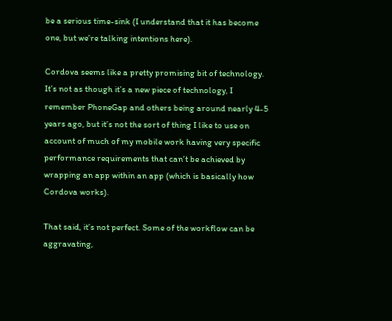be a serious time-sink (I understand that it has become one, but we’re talking intentions here).

Cordova seems like a pretty promising bit of technology. It’s not as though it’s a new piece of technology, I remember PhoneGap and others being around nearly 4-5 years ago, but it’s not the sort of thing I like to use on account of much of my mobile work having very specific performance requirements that can’t be achieved by wrapping an app within an app (which is basically how Cordova works).

That said, it’s not perfect. Some of the workflow can be aggravating,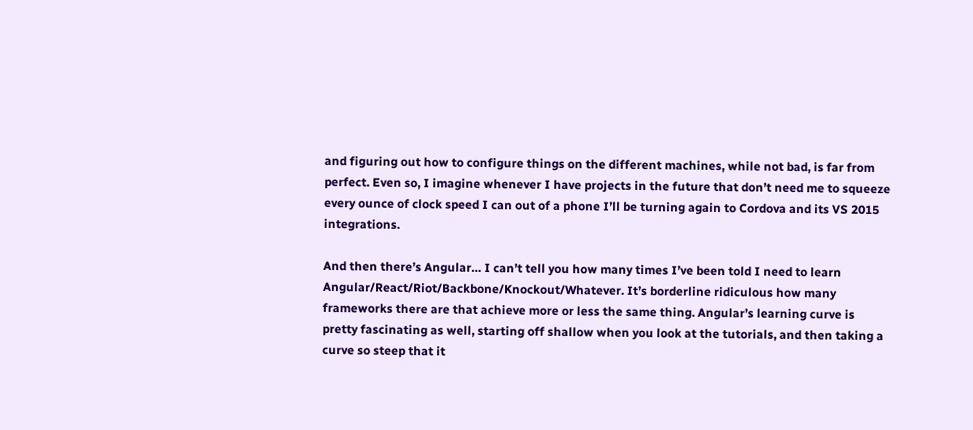and figuring out how to configure things on the different machines, while not bad, is far from perfect. Even so, I imagine whenever I have projects in the future that don’t need me to squeeze every ounce of clock speed I can out of a phone I’ll be turning again to Cordova and its VS 2015 integrations.

And then there’s Angular… I can’t tell you how many times I’ve been told I need to learn Angular/React/Riot/Backbone/Knockout/Whatever. It’s borderline ridiculous how many frameworks there are that achieve more or less the same thing. Angular’s learning curve is pretty fascinating as well, starting off shallow when you look at the tutorials, and then taking a curve so steep that it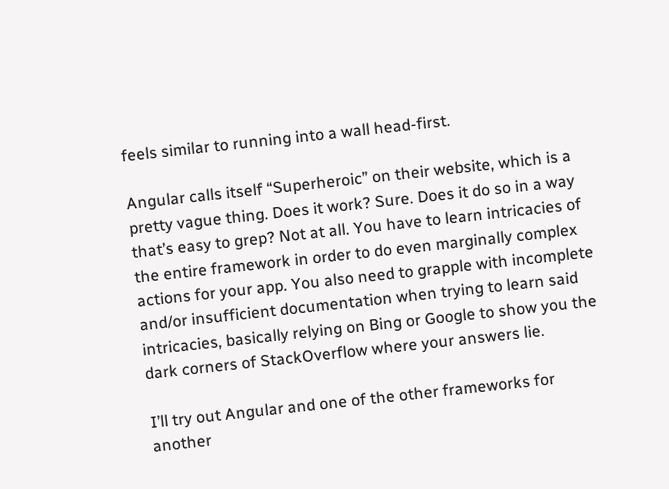feels similar to running into a wall head-first.

Angular calls itself “Superheroic” on their website, which is a pretty vague thing. Does it work? Sure. Does it do so in a way that’s easy to grep? Not at all. You have to learn intricacies of the entire framework in order to do even marginally complex actions for your app. You also need to grapple with incomplete and/or insufficient documentation when trying to learn said intricacies, basically relying on Bing or Google to show you the dark corners of StackOverflow where your answers lie.

I’ll try out Angular and one of the other frameworks for another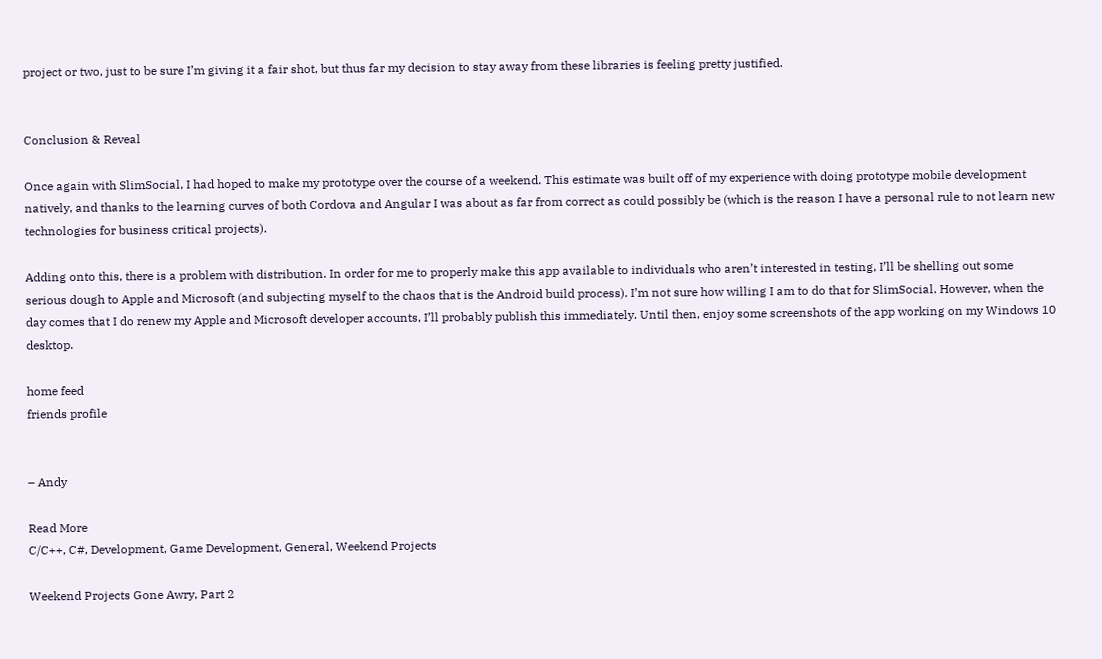project or two, just to be sure I’m giving it a fair shot, but thus far my decision to stay away from these libraries is feeling pretty justified.


Conclusion & Reveal

Once again with SlimSocial, I had hoped to make my prototype over the course of a weekend. This estimate was built off of my experience with doing prototype mobile development natively, and thanks to the learning curves of both Cordova and Angular I was about as far from correct as could possibly be (which is the reason I have a personal rule to not learn new technologies for business critical projects).

Adding onto this, there is a problem with distribution. In order for me to properly make this app available to individuals who aren’t interested in testing, I’ll be shelling out some serious dough to Apple and Microsoft (and subjecting myself to the chaos that is the Android build process). I’m not sure how willing I am to do that for SlimSocial. However, when the day comes that I do renew my Apple and Microsoft developer accounts, I’ll probably publish this immediately. Until then, enjoy some screenshots of the app working on my Windows 10 desktop.

home feed
friends profile


– Andy

Read More
C/C++, C#, Development, Game Development, General, Weekend Projects

Weekend Projects Gone Awry, Part 2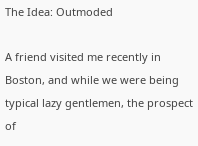The Idea: Outmoded

A friend visited me recently in Boston, and while we were being typical lazy gentlemen, the prospect of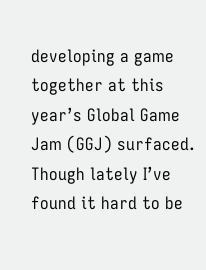developing a game together at this year’s Global Game Jam (GGJ) surfaced. Though lately I’ve found it hard to be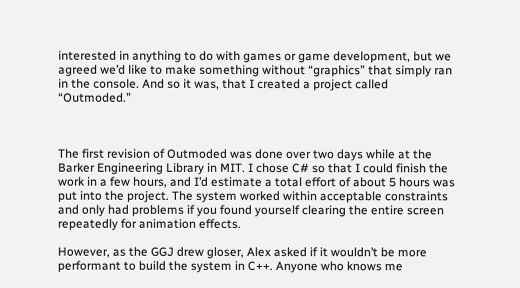interested in anything to do with games or game development, but we agreed we’d like to make something without “graphics” that simply ran in the console. And so it was, that I created a project called “Outmoded.”



The first revision of Outmoded was done over two days while at the Barker Engineering Library in MIT. I chose C# so that I could finish the work in a few hours, and I’d estimate a total effort of about 5 hours was put into the project. The system worked within acceptable constraints and only had problems if you found yourself clearing the entire screen repeatedly for animation effects.

However, as the GGJ drew gloser, Alex asked if it wouldn’t be more performant to build the system in C++. Anyone who knows me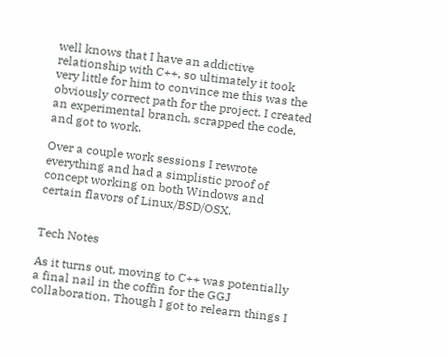well knows that I have an addictive relationship with C++, so ultimately it took very little for him to convince me this was the obviously correct path for the project. I created an experimental branch, scrapped the code, and got to work.

Over a couple work sessions I rewrote everything and had a simplistic proof of concept working on both Windows and certain flavors of Linux/BSD/OSX.


Tech Notes

As it turns out, moving to C++ was potentially a final nail in the coffin for the GGJ collaboration. Though I got to relearn things I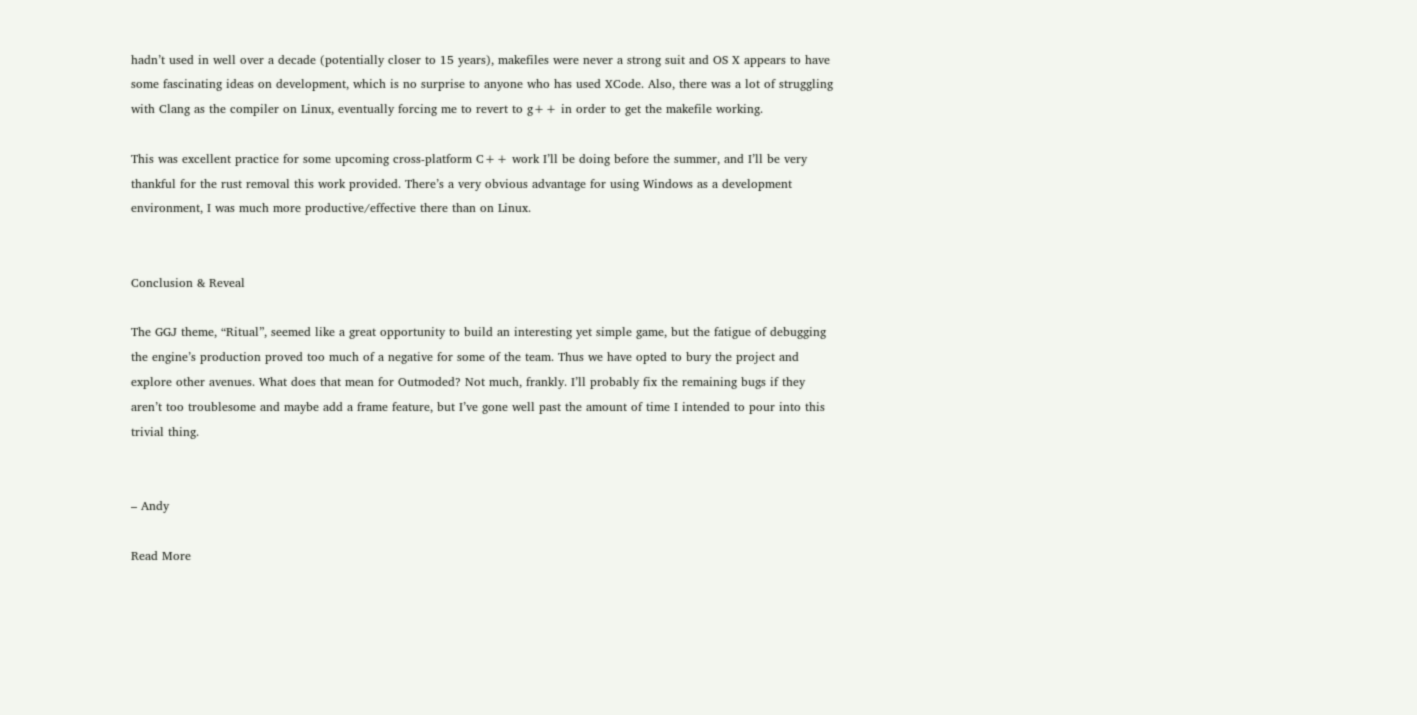hadn’t used in well over a decade (potentially closer to 15 years), makefiles were never a strong suit and OS X appears to have some fascinating ideas on development, which is no surprise to anyone who has used XCode. Also, there was a lot of struggling with Clang as the compiler on Linux, eventually forcing me to revert to g++ in order to get the makefile working.

This was excellent practice for some upcoming cross-platform C++ work I’ll be doing before the summer, and I’ll be very thankful for the rust removal this work provided. There’s a very obvious advantage for using Windows as a development environment, I was much more productive/effective there than on Linux.


Conclusion & Reveal

The GGJ theme, “Ritual”, seemed like a great opportunity to build an interesting yet simple game, but the fatigue of debugging the engine’s production proved too much of a negative for some of the team. Thus we have opted to bury the project and explore other avenues. What does that mean for Outmoded? Not much, frankly. I’ll probably fix the remaining bugs if they aren’t too troublesome and maybe add a frame feature, but I’ve gone well past the amount of time I intended to pour into this trivial thing.


– Andy

Read More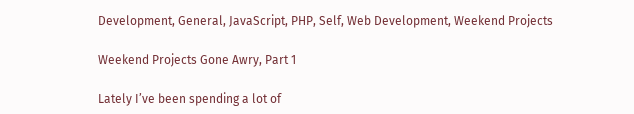Development, General, JavaScript, PHP, Self, Web Development, Weekend Projects

Weekend Projects Gone Awry, Part 1

Lately I’ve been spending a lot of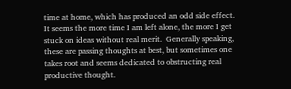time at home, which has produced an odd side effect.  It seems the more time I am left alone, the more I get stuck on ideas without real merit.  Generally speaking, these are passing thoughts at best, but sometimes one takes root and seems dedicated to obstructing real productive thought.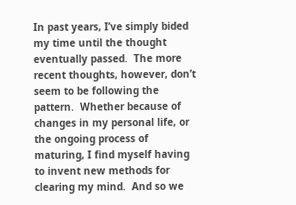In past years, I’ve simply bided my time until the thought eventually passed.  The more recent thoughts, however, don’t seem to be following the pattern.  Whether because of changes in my personal life, or the ongoing process of maturing, I find myself having to invent new methods for clearing my mind.  And so we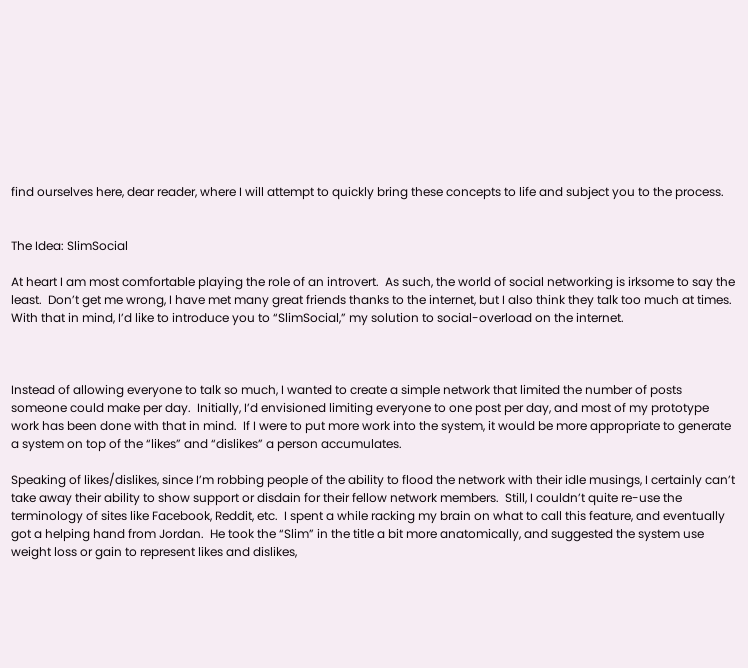find ourselves here, dear reader, where I will attempt to quickly bring these concepts to life and subject you to the process.


The Idea: SlimSocial

At heart I am most comfortable playing the role of an introvert.  As such, the world of social networking is irksome to say the least.  Don’t get me wrong, I have met many great friends thanks to the internet, but I also think they talk too much at times.  With that in mind, I’d like to introduce you to “SlimSocial,” my solution to social-overload on the internet.



Instead of allowing everyone to talk so much, I wanted to create a simple network that limited the number of posts someone could make per day.  Initially, I’d envisioned limiting everyone to one post per day, and most of my prototype work has been done with that in mind.  If I were to put more work into the system, it would be more appropriate to generate a system on top of the “likes” and “dislikes” a person accumulates.

Speaking of likes/dislikes, since I’m robbing people of the ability to flood the network with their idle musings, I certainly can’t take away their ability to show support or disdain for their fellow network members.  Still, I couldn’t quite re-use the terminology of sites like Facebook, Reddit, etc.  I spent a while racking my brain on what to call this feature, and eventually got a helping hand from Jordan.  He took the “Slim” in the title a bit more anatomically, and suggested the system use weight loss or gain to represent likes and dislikes,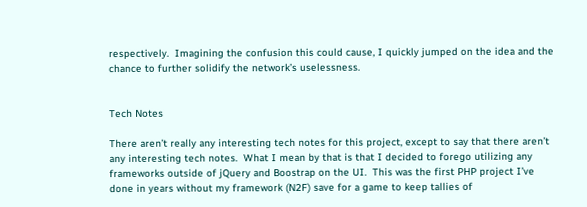respectively.  Imagining the confusion this could cause, I quickly jumped on the idea and the chance to further solidify the network’s uselessness.


Tech Notes

There aren’t really any interesting tech notes for this project, except to say that there aren’t any interesting tech notes.  What I mean by that is that I decided to forego utilizing any frameworks outside of jQuery and Boostrap on the UI.  This was the first PHP project I’ve done in years without my framework (N2F) save for a game to keep tallies of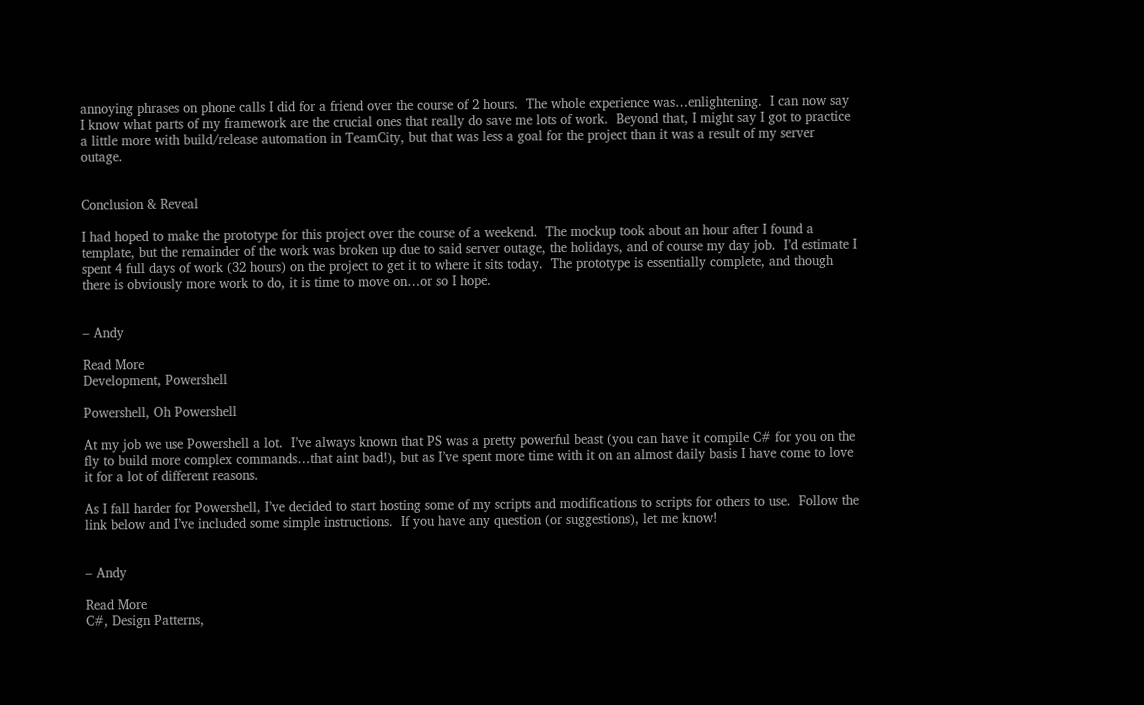annoying phrases on phone calls I did for a friend over the course of 2 hours.  The whole experience was…enlightening.  I can now say I know what parts of my framework are the crucial ones that really do save me lots of work.  Beyond that, I might say I got to practice a little more with build/release automation in TeamCity, but that was less a goal for the project than it was a result of my server outage.


Conclusion & Reveal

I had hoped to make the prototype for this project over the course of a weekend.  The mockup took about an hour after I found a template, but the remainder of the work was broken up due to said server outage, the holidays, and of course my day job.  I’d estimate I spent 4 full days of work (32 hours) on the project to get it to where it sits today.  The prototype is essentially complete, and though there is obviously more work to do, it is time to move on…or so I hope.


– Andy

Read More
Development, Powershell

Powershell, Oh Powershell

At my job we use Powershell a lot.  I’ve always known that PS was a pretty powerful beast (you can have it compile C# for you on the fly to build more complex commands…that aint bad!), but as I’ve spent more time with it on an almost daily basis I have come to love it for a lot of different reasons.

As I fall harder for Powershell, I’ve decided to start hosting some of my scripts and modifications to scripts for others to use.  Follow the link below and I’ve included some simple instructions.  If you have any question (or suggestions), let me know!


– Andy

Read More
C#, Design Patterns,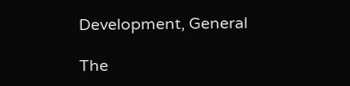Development, General

The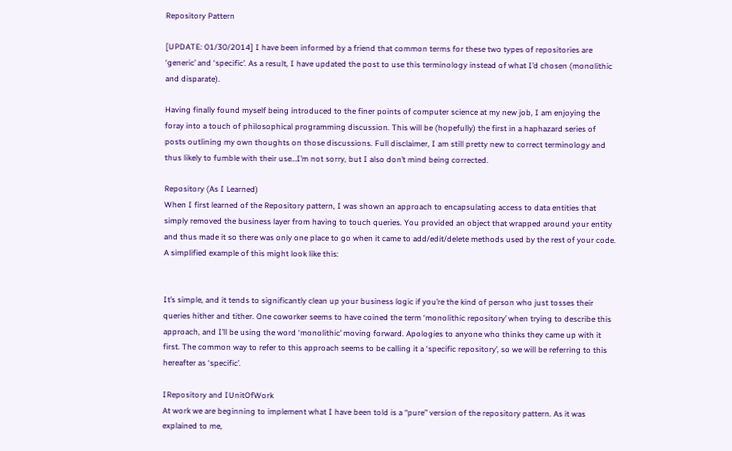Repository Pattern

[UPDATE: 01/30/2014] I have been informed by a friend that common terms for these two types of repositories are ‘generic’ and ‘specific’. As a result, I have updated the post to use this terminology instead of what I’d chosen (monolithic and disparate).

Having finally found myself being introduced to the finer points of computer science at my new job, I am enjoying the foray into a touch of philosophical programming discussion. This will be (hopefully) the first in a haphazard series of posts outlining my own thoughts on those discussions. Full disclaimer, I am still pretty new to correct terminology and thus likely to fumble with their use…I’m not sorry, but I also don’t mind being corrected.

Repository (As I Learned)
When I first learned of the Repository pattern, I was shown an approach to encapsulating access to data entities that simply removed the business layer from having to touch queries. You provided an object that wrapped around your entity and thus made it so there was only one place to go when it came to add/edit/delete methods used by the rest of your code. A simplified example of this might look like this:


It’s simple, and it tends to significantly clean up your business logic if you’re the kind of person who just tosses their queries hither and tither. One coworker seems to have coined the term ‘monolithic repository’ when trying to describe this approach, and I’ll be using the word ‘monolithic’ moving forward. Apologies to anyone who thinks they came up with it first. The common way to refer to this approach seems to be calling it a ‘specific repository’, so we will be referring to this hereafter as ‘specific’.

IRepository and IUnitOfWork
At work we are beginning to implement what I have been told is a “pure” version of the repository pattern. As it was explained to me,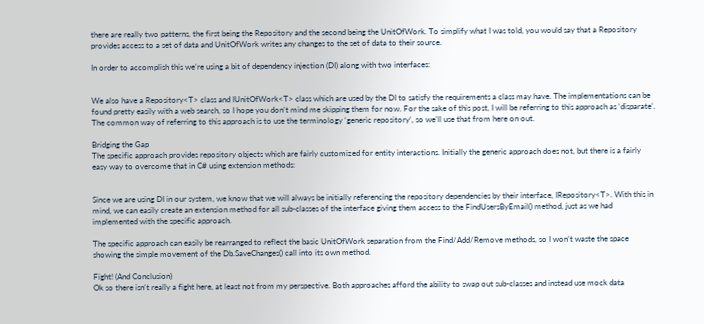there are really two patterns, the first being the Repository and the second being the UnitOfWork. To simplify what I was told, you would say that a Repository provides access to a set of data and UnitOfWork writes any changes to the set of data to their source.

In order to accomplish this we’re using a bit of dependency injection (DI) along with two interfaces:


We also have a Repository<T> class and IUnitOfWork<T> class which are used by the DI to satisfy the requirements a class may have. The implementations can be found pretty easily with a web search, so I hope you don’t mind me skipping them for now. For the sake of this post, I will be referring to this approach as ‘disparate’. The common way of referring to this approach is to use the terminology ‘generic repository’, so we’ll use that from here on out.

Bridging the Gap
The specific approach provides repository objects which are fairly customized for entity interactions. Initially the generic approach does not, but there is a fairly easy way to overcome that in C# using extension methods:


Since we are using DI in our system, we know that we will always be initially referencing the repository dependencies by their interface, IRepository<T>. With this in mind, we can easily create an extension method for all sub-classes of the interface giving them access to the FindUsersByEmail() method, just as we had implemented with the specific approach.

The specific approach can easily be rearranged to reflect the basic UnitOfWork separation from the Find/Add/Remove methods, so I won’t waste the space showing the simple movement of the Db.SaveChanges() call into its own method.

Fight! (And Conclusion)
Ok so there isn’t really a fight here, at least not from my perspective. Both approaches afford the ability to swap out sub-classes and instead use mock data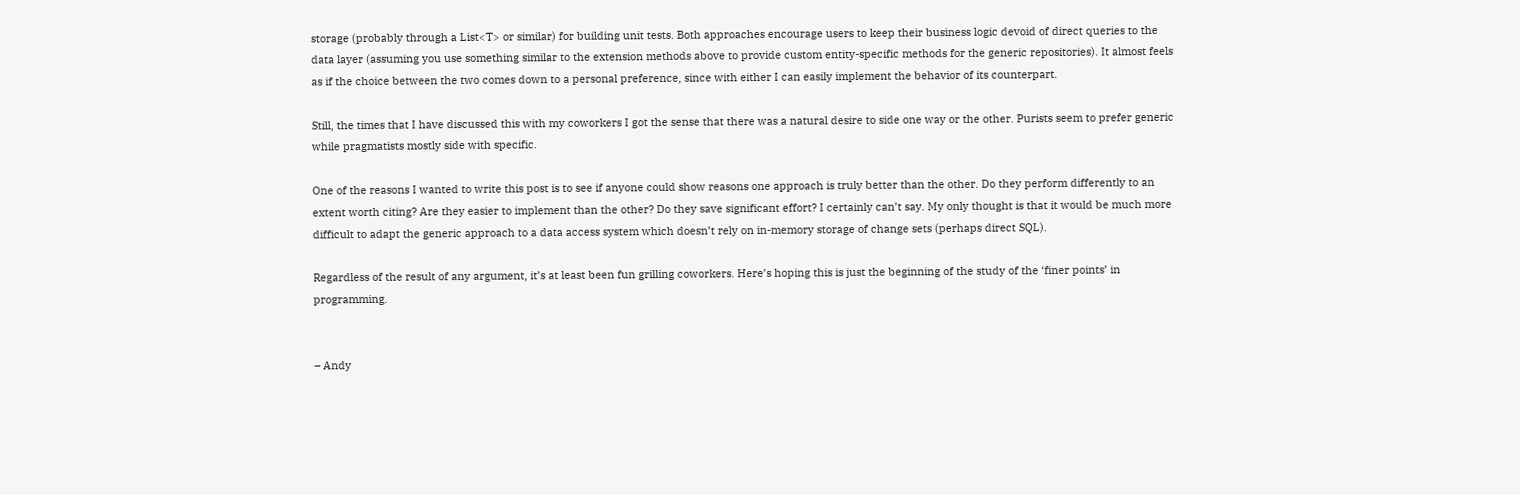storage (probably through a List<T> or similar) for building unit tests. Both approaches encourage users to keep their business logic devoid of direct queries to the data layer (assuming you use something similar to the extension methods above to provide custom entity-specific methods for the generic repositories). It almost feels as if the choice between the two comes down to a personal preference, since with either I can easily implement the behavior of its counterpart.

Still, the times that I have discussed this with my coworkers I got the sense that there was a natural desire to side one way or the other. Purists seem to prefer generic while pragmatists mostly side with specific.

One of the reasons I wanted to write this post is to see if anyone could show reasons one approach is truly better than the other. Do they perform differently to an extent worth citing? Are they easier to implement than the other? Do they save significant effort? I certainly can’t say. My only thought is that it would be much more difficult to adapt the generic approach to a data access system which doesn’t rely on in-memory storage of change sets (perhaps direct SQL).

Regardless of the result of any argument, it’s at least been fun grilling coworkers. Here’s hoping this is just the beginning of the study of the ‘finer points’ in programming.


– Andy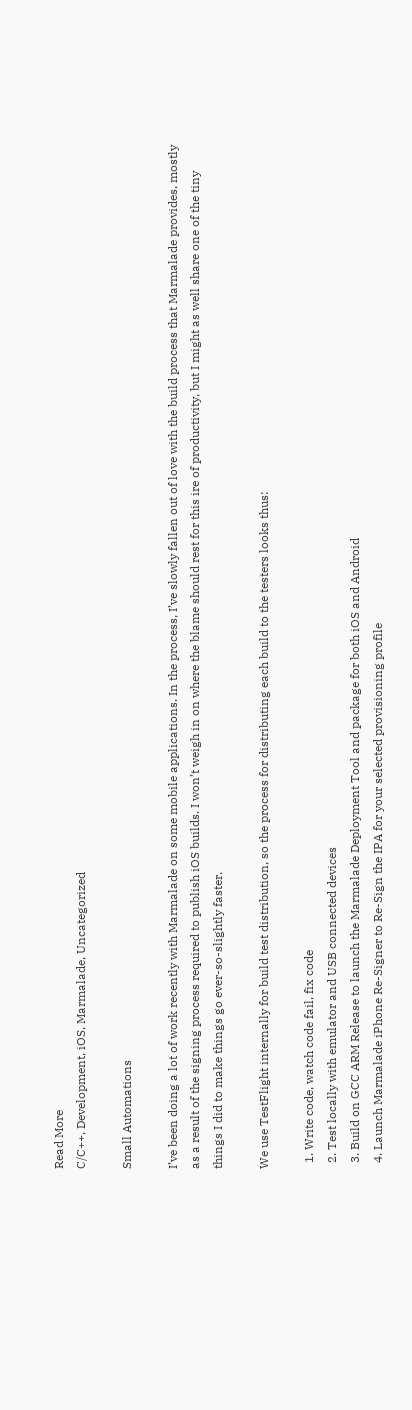Read More
C/C++, Development, iOS, Marmalade, Uncategorized

Small Automations

I’ve been doing a lot of work recently with Marmalade on some mobile applications. In the process, I’ve slowly fallen out of love with the build process that Marmalade provides, mostly as a result of the signing process required to publish iOS builds. I won’t weigh in on where the blame should rest for this ire of productivity, but I might as well share one of the tiny things I did to make things go ever-so-slightly faster.

We use TestFlight internally for build test distribution, so the process for distributing each build to the testers looks thus:

  1. Write code, watch code fail, fix code
  2. Test locally with emulator and USB connected devices
  3. Build on GCC ARM Release to launch the Marmalade Deployment Tool and package for both iOS and Android
  4. Launch Marmalade iPhone Re-Signer to Re-Sign the IPA for your selected provisioning profile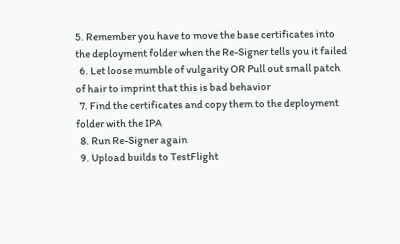5. Remember you have to move the base certificates into the deployment folder when the Re-Signer tells you it failed
  6. Let loose mumble of vulgarity OR Pull out small patch of hair to imprint that this is bad behavior
  7. Find the certificates and copy them to the deployment folder with the IPA
  8. Run Re-Signer again
  9. Upload builds to TestFlight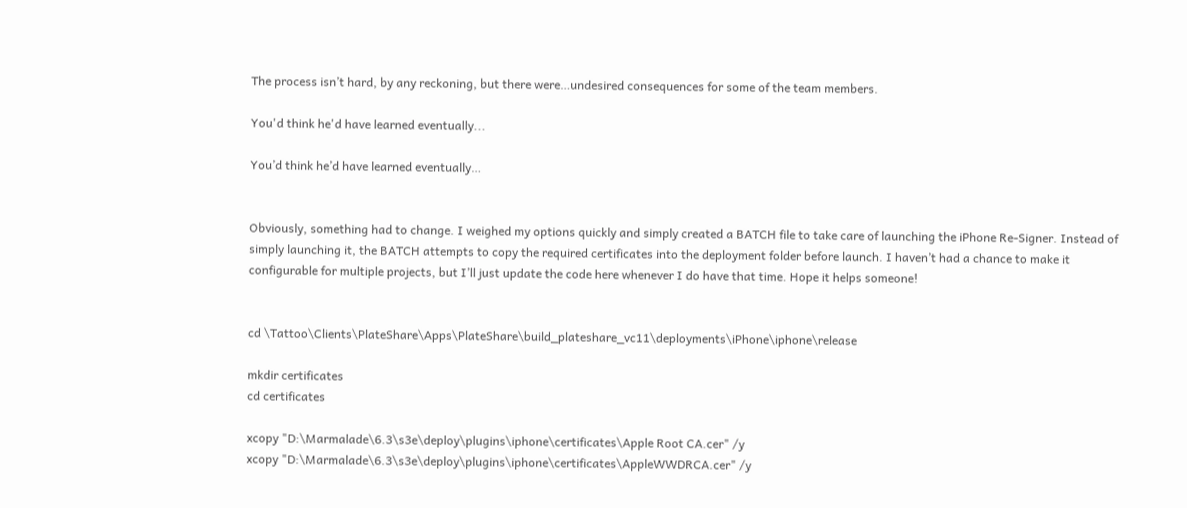The process isn’t hard, by any reckoning, but there were…undesired consequences for some of the team members.

You'd think he'd have learned eventually...

You’d think he’d have learned eventually…


Obviously, something had to change. I weighed my options quickly and simply created a BATCH file to take care of launching the iPhone Re-Signer. Instead of simply launching it, the BATCH attempts to copy the required certificates into the deployment folder before launch. I haven’t had a chance to make it configurable for multiple projects, but I’ll just update the code here whenever I do have that time. Hope it helps someone!


cd \Tattoo\Clients\PlateShare\Apps\PlateShare\build_plateshare_vc11\deployments\iPhone\iphone\release

mkdir certificates
cd certificates

xcopy "D:\Marmalade\6.3\s3e\deploy\plugins\iphone\certificates\Apple Root CA.cer" /y
xcopy "D:\Marmalade\6.3\s3e\deploy\plugins\iphone\certificates\AppleWWDRCA.cer" /y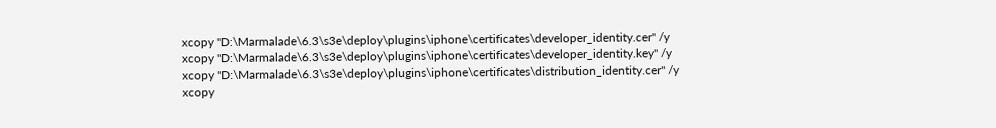xcopy "D:\Marmalade\6.3\s3e\deploy\plugins\iphone\certificates\developer_identity.cer" /y
xcopy "D:\Marmalade\6.3\s3e\deploy\plugins\iphone\certificates\developer_identity.key" /y
xcopy "D:\Marmalade\6.3\s3e\deploy\plugins\iphone\certificates\distribution_identity.cer" /y
xcopy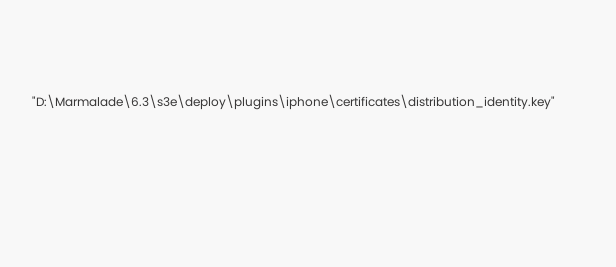"D:\Marmalade\6.3\s3e\deploy\plugins\iphone\certificates\distribution_identity.key"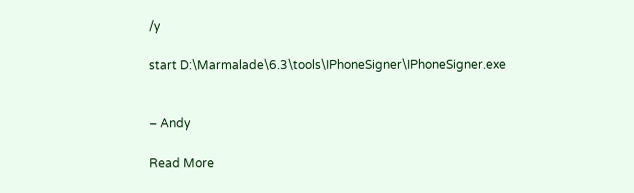/y

start D:\Marmalade\6.3\tools\IPhoneSigner\IPhoneSigner.exe


– Andy

Read More